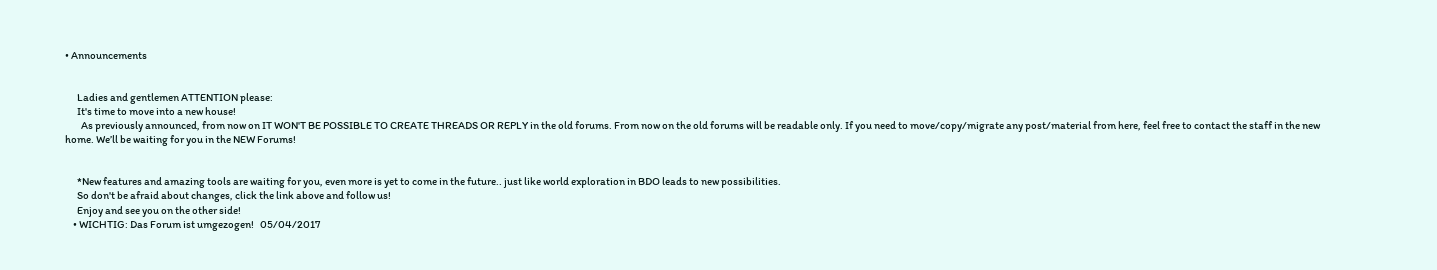• Announcements


      Ladies and gentlemen ATTENTION please:
      It's time to move into a new house!
        As previously announced, from now on IT WON'T BE POSSIBLE TO CREATE THREADS OR REPLY in the old forums. From now on the old forums will be readable only. If you need to move/copy/migrate any post/material from here, feel free to contact the staff in the new home. We’ll be waiting for you in the NEW Forums!


      *New features and amazing tools are waiting for you, even more is yet to come in the future.. just like world exploration in BDO leads to new possibilities.
      So don't be afraid about changes, click the link above and follow us!
      Enjoy and see you on the other side!
    • WICHTIG: Das Forum ist umgezogen!   05/04/2017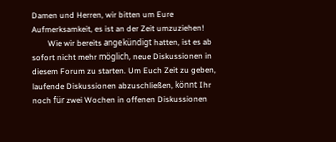Damen und Herren, wir bitten um Eure Aufmerksamkeit, es ist an der Zeit umzuziehen!
        Wie wir bereits angekündigt hatten, ist es ab sofort nicht mehr möglich, neue Diskussionen in diesem Forum zu starten. Um Euch Zeit zu geben, laufende Diskussionen abzuschließen, könnt Ihr noch für zwei Wochen in offenen Diskussionen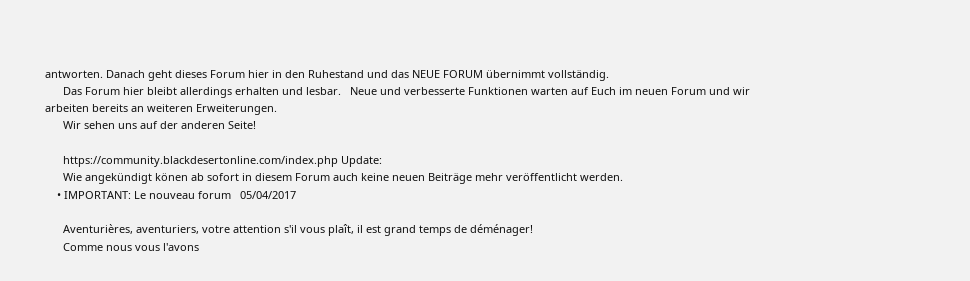antworten. Danach geht dieses Forum hier in den Ruhestand und das NEUE FORUM übernimmt vollständig.
      Das Forum hier bleibt allerdings erhalten und lesbar.   Neue und verbesserte Funktionen warten auf Euch im neuen Forum und wir arbeiten bereits an weiteren Erweiterungen.
      Wir sehen uns auf der anderen Seite!

      https://community.blackdesertonline.com/index.php Update:
      Wie angekündigt könen ab sofort in diesem Forum auch keine neuen Beiträge mehr veröffentlicht werden.
    • IMPORTANT: Le nouveau forum   05/04/2017

      Aventurières, aventuriers, votre attention s'il vous plaît, il est grand temps de déménager!
      Comme nous vous l'avons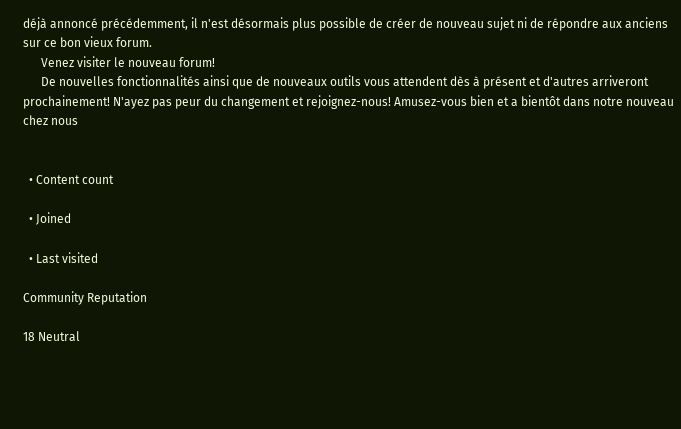déjà annoncé précédemment, il n'est désormais plus possible de créer de nouveau sujet ni de répondre aux anciens sur ce bon vieux forum.
      Venez visiter le nouveau forum!
      De nouvelles fonctionnalités ainsi que de nouveaux outils vous attendent dès à présent et d'autres arriveront prochainement! N'ayez pas peur du changement et rejoignez-nous! Amusez-vous bien et a bientôt dans notre nouveau chez nous


  • Content count

  • Joined

  • Last visited

Community Reputation

18 Neutral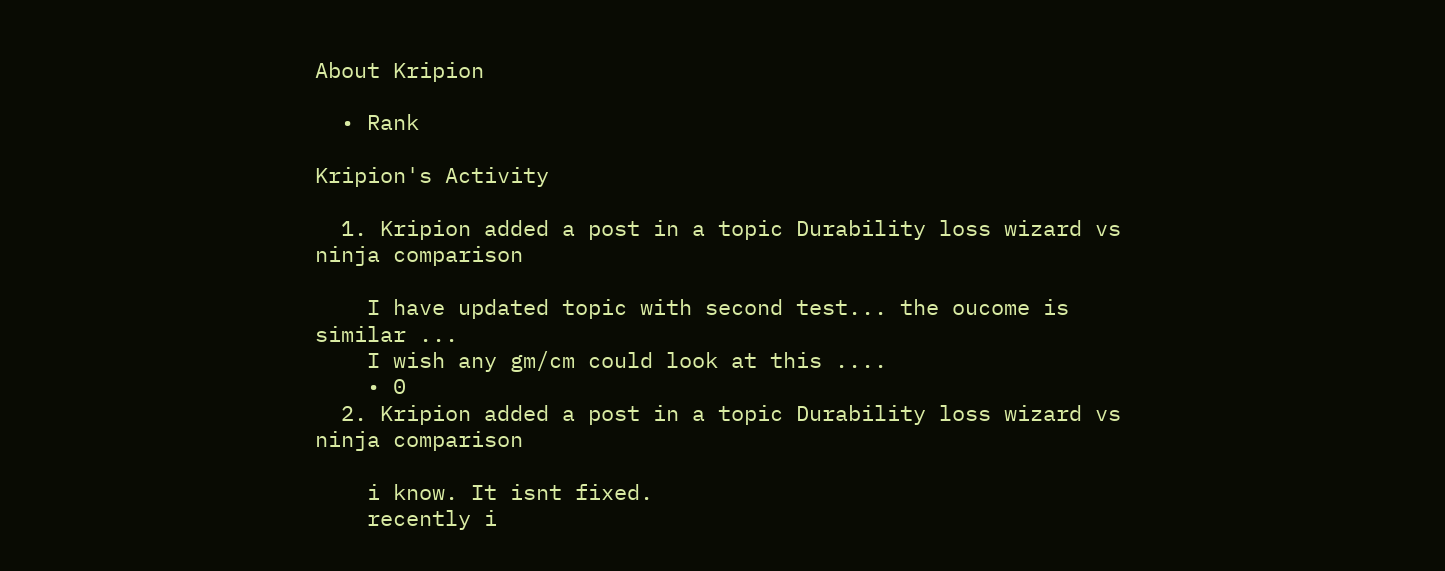About Kripion

  • Rank

Kripion's Activity

  1. Kripion added a post in a topic Durability loss wizard vs ninja comparison

    I have updated topic with second test... the oucome is similar ...
    I wish any gm/cm could look at this ....
    • 0
  2. Kripion added a post in a topic Durability loss wizard vs ninja comparison

    i know. It isnt fixed.
    recently i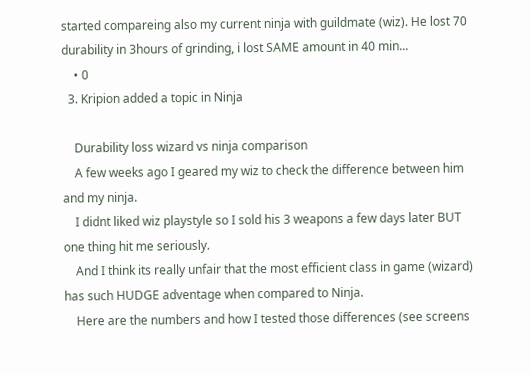started compareing also my current ninja with guildmate (wiz). He lost 70 durability in 3hours of grinding, i lost SAME amount in 40 min...
    • 0
  3. Kripion added a topic in Ninja

    Durability loss wizard vs ninja comparison
    A few weeks ago I geared my wiz to check the difference between him and my ninja.
    I didnt liked wiz playstyle so I sold his 3 weapons a few days later BUT one thing hit me seriously.
    And I think its really unfair that the most efficient class in game (wizard) has such HUDGE adventage when compared to Ninja.
    Here are the numbers and how I tested those differences (see screens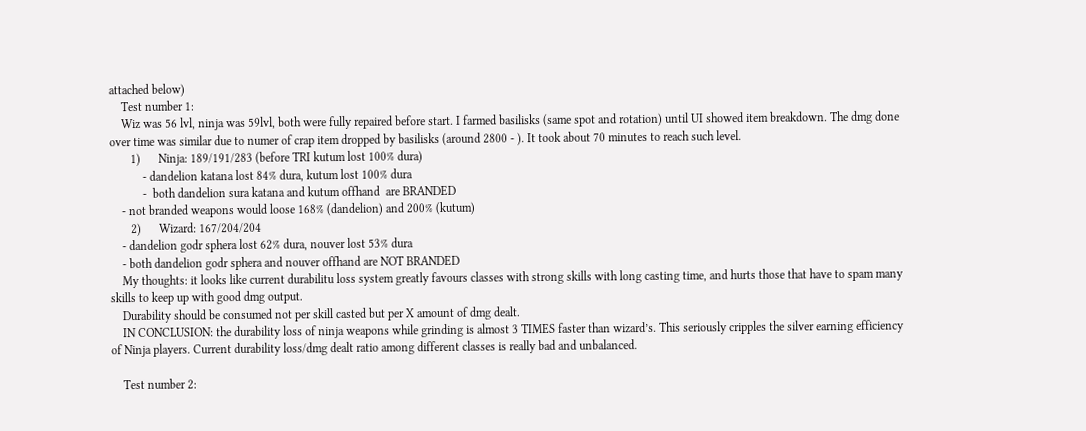attached below)
    Test number 1:
    Wiz was 56 lvl, ninja was 59lvl, both were fully repaired before start. I farmed basilisks (same spot and rotation) until UI showed item breakdown. The dmg done over time was similar due to numer of crap item dropped by basilisks (around 2800 - ). It took about 70 minutes to reach such level.
       1)      Ninja: 189/191/283 (before TRI kutum lost 100% dura)
           - dandelion katana lost 84% dura, kutum lost 100% dura
           -  both dandelion sura katana and kutum offhand  are BRANDED
    - not branded weapons would loose 168% (dandelion) and 200% (kutum)
       2)      Wizard: 167/204/204
    - dandelion godr sphera lost 62% dura, nouver lost 53% dura
    - both dandelion godr sphera and nouver offhand are NOT BRANDED
    My thoughts: it looks like current durabilitu loss system greatly favours classes with strong skills with long casting time, and hurts those that have to spam many skills to keep up with good dmg output.
    Durability should be consumed not per skill casted but per X amount of dmg dealt.
    IN CONCLUSION: the durability loss of ninja weapons while grinding is almost 3 TIMES faster than wizard’s. This seriously cripples the silver earning efficiency of Ninja players. Current durability loss/dmg dealt ratio among different classes is really bad and unbalanced.

    Test number 2: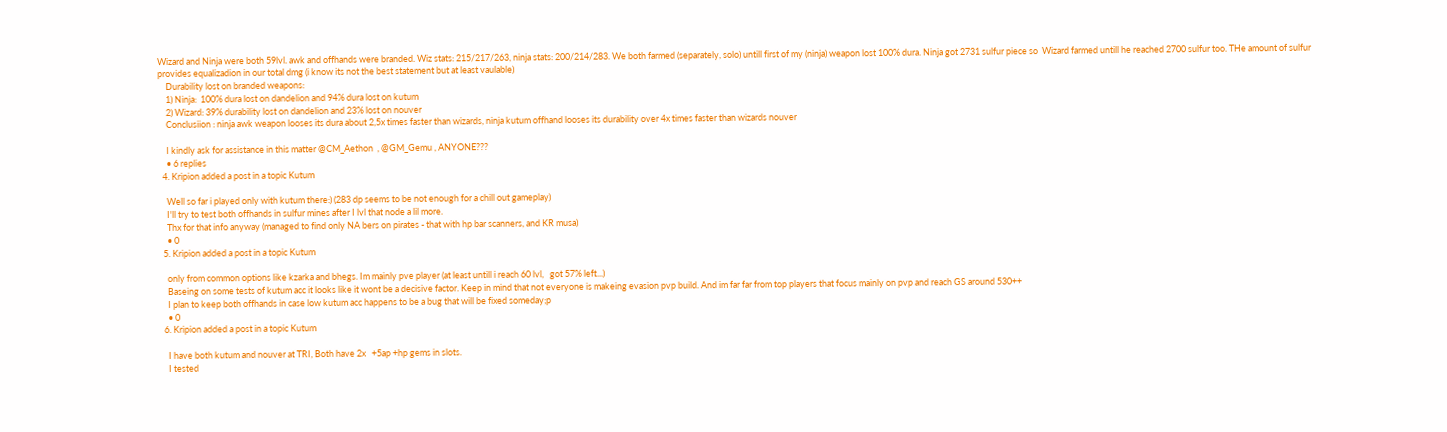Wizard and Ninja were both 59lvl. awk and offhands were branded. Wiz stats: 215/217/263, ninja stats: 200/214/283. We both farmed (separately, solo) untill first of my (ninja) weapon lost 100% dura. Ninja got 2731 sulfur piece so  Wizard farmed untill he reached 2700 sulfur too. THe amount of sulfur provides equalizadion in our total dmg (i know its not the best statement but at least vaulable)
    Durability lost on branded weapons:
    1) Ninja:  100% dura lost on dandelion and 94% dura lost on kutum
    2) Wizard: 39% durability lost on dandelion and 23% lost on nouver
    Conclusiion : ninja awk weapon looses its dura about 2,5x times faster than wizards, ninja kutum offhand looses its durability over 4x times faster than wizards nouver

    I kindly ask for assistance in this matter @CM_Aethon  , @GM_Gemu , ANYONE???
    • 6 replies
  4. Kripion added a post in a topic Kutum

    Well so far i played only with kutum there:) (283 dp seems to be not enough for a chill out gameplay)
    I'll try to test both offhands in sulfur mines after I lvl that node a lil more.
    Thx for that info anyway (managed to find only NA bers on pirates - that with hp bar scanners, and KR musa)
    • 0
  5. Kripion added a post in a topic Kutum

    only from common options like kzarka and bhegs. Im mainly pve player (at least untill i reach 60 lvl,   got 57% left...)
    Baseing on some tests of kutum acc it looks like it wont be a decisive factor. Keep in mind that not everyone is makeing evasion pvp build. And im far far from top players that focus mainly on pvp and reach GS around 530++
    I plan to keep both offhands in case low kutum acc happens to be a bug that will be fixed someday;p
    • 0
  6. Kripion added a post in a topic Kutum

    I have both kutum and nouver at TRI, Both have 2x   +5ap +hp gems in slots.
    I tested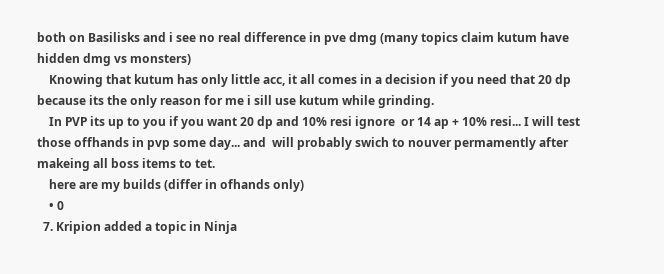both on Basilisks and i see no real difference in pve dmg (many topics claim kutum have hidden dmg vs monsters)
    Knowing that kutum has only little acc, it all comes in a decision if you need that 20 dp because its the only reason for me i sill use kutum while grinding.
    In PVP its up to you if you want 20 dp and 10% resi ignore  or 14 ap + 10% resi... I will test those offhands in pvp some day... and  will probably swich to nouver permamently after makeing all boss items to tet.
    here are my builds (differ in ofhands only)
    • 0
  7. Kripion added a topic in Ninja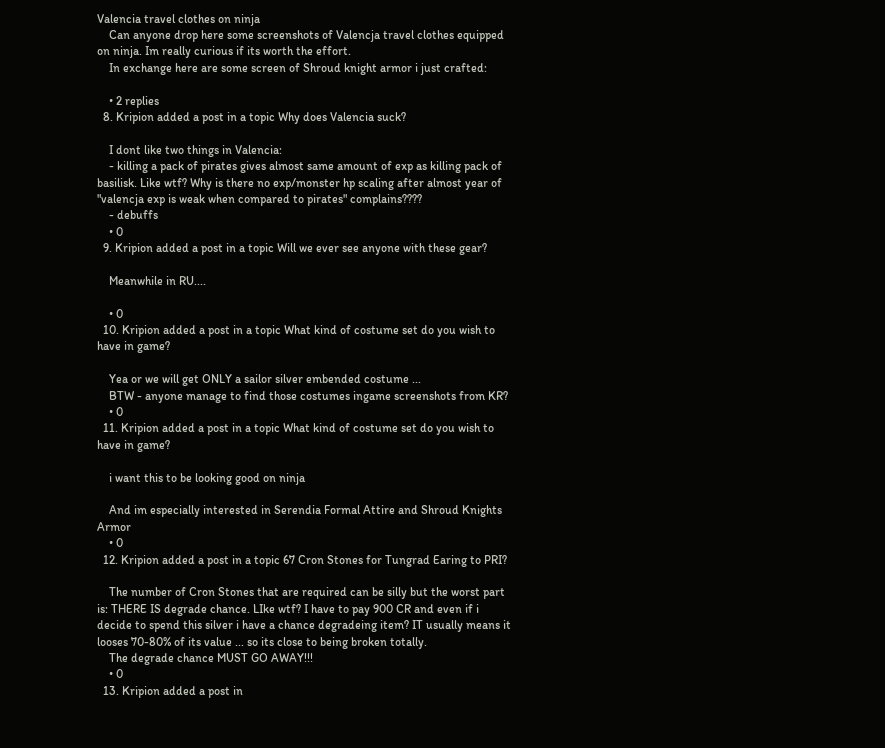Valencia travel clothes on ninja
    Can anyone drop here some screenshots of Valencja travel clothes equipped on ninja. Im really curious if its worth the effort.
    In exchange here are some screen of Shroud knight armor i just crafted:

    • 2 replies
  8. Kripion added a post in a topic Why does Valencia suck?

    I dont like two things in Valencia:
    - killing a pack of pirates gives almost same amount of exp as killing pack of basilisk. Like wtf? Why is there no exp/monster hp scaling after almost year of "valencja exp is weak when compared to pirates" complains????
    - debuffs
    • 0
  9. Kripion added a post in a topic Will we ever see anyone with these gear?

    Meanwhile in RU....

    • 0
  10. Kripion added a post in a topic What kind of costume set do you wish to have in game?

    Yea or we will get ONLY a sailor silver embended costume ...
    BTW - anyone manage to find those costumes ingame screenshots from KR?
    • 0
  11. Kripion added a post in a topic What kind of costume set do you wish to have in game?

    i want this to be looking good on ninja

    And im especially interested in Serendia Formal Attire and Shroud Knights Armor
    • 0
  12. Kripion added a post in a topic 67 Cron Stones for Tungrad Earing to PRI?

    The number of Cron Stones that are required can be silly but the worst part is: THERE IS degrade chance. LIke wtf? I have to pay 900 CR and even if i decide to spend this silver i have a chance degradeing item? IT usually means it looses 70-80% of its value ... so its close to being broken totally.
    The degrade chance MUST GO AWAY!!!
    • 0
  13. Kripion added a post in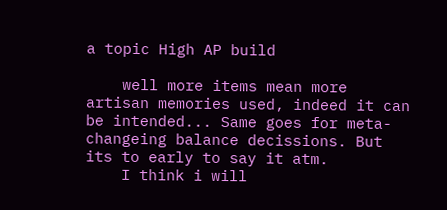a topic High AP build

    well more items mean more artisan memories used, indeed it can be intended... Same goes for meta-changeing balance decissions. But its to early to say it atm.
    I think i will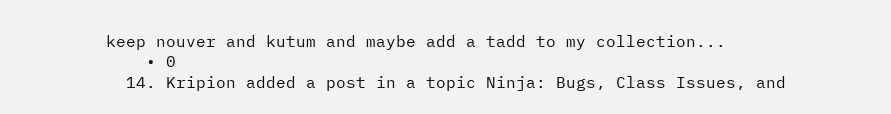keep nouver and kutum and maybe add a tadd to my collection...
    • 0
  14. Kripion added a post in a topic Ninja: Bugs, Class Issues, and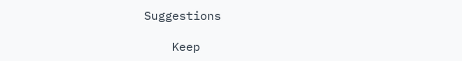Suggestions

    Keep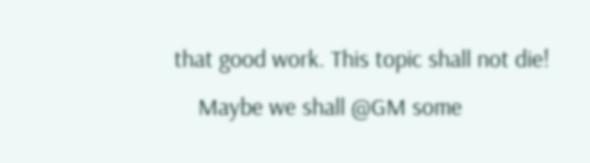that good work. This topic shall not die!
    Maybe we shall @GM some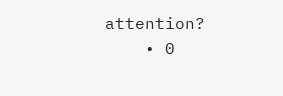attention?
    • 0